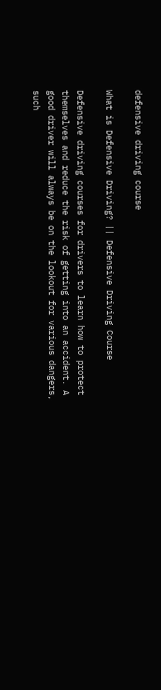defensive driving course

What is Defensive Driving? || Defensive Driving Course

Defensive driving courses for drivers to learn how to protect themselves and reduce the risk of getting into an accident. A good driver will always be on the lookout for various dangers, such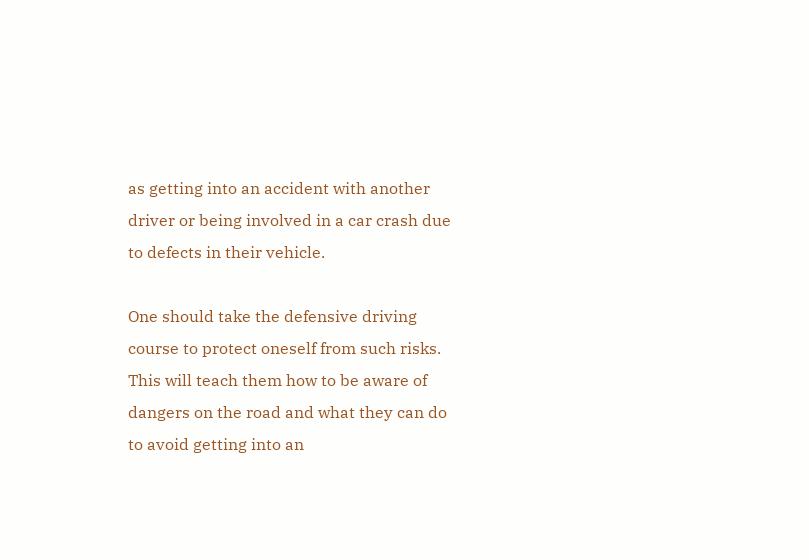as getting into an accident with another driver or being involved in a car crash due to defects in their vehicle.

One should take the defensive driving course to protect oneself from such risks. This will teach them how to be aware of dangers on the road and what they can do to avoid getting into an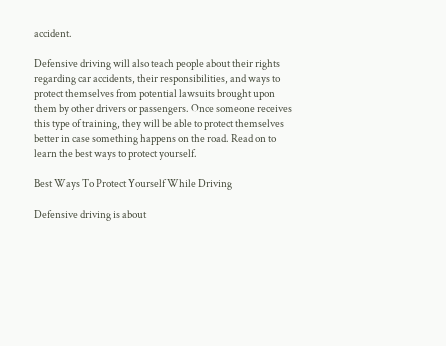accident.

Defensive driving will also teach people about their rights regarding car accidents, their responsibilities, and ways to protect themselves from potential lawsuits brought upon them by other drivers or passengers. Once someone receives this type of training, they will be able to protect themselves better in case something happens on the road. Read on to learn the best ways to protect yourself.

Best Ways To Protect Yourself While Driving

Defensive driving is about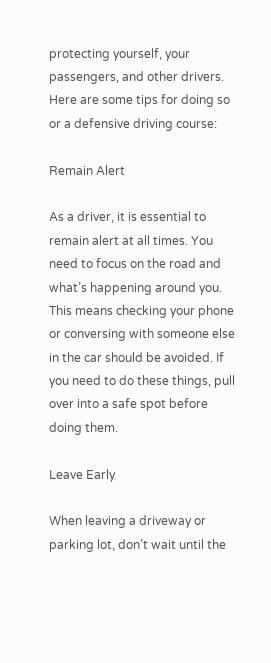protecting yourself, your passengers, and other drivers. Here are some tips for doing so or a defensive driving course:

Remain Alert

As a driver, it is essential to remain alert at all times. You need to focus on the road and what’s happening around you. This means checking your phone or conversing with someone else in the car should be avoided. If you need to do these things, pull over into a safe spot before doing them.

Leave Early

When leaving a driveway or parking lot, don’t wait until the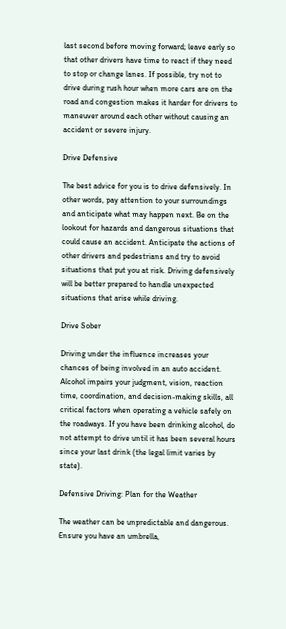last second before moving forward; leave early so that other drivers have time to react if they need to stop or change lanes. If possible, try not to drive during rush hour when more cars are on the road and congestion makes it harder for drivers to maneuver around each other without causing an accident or severe injury.

Drive Defensive

The best advice for you is to drive defensively. In other words, pay attention to your surroundings and anticipate what may happen next. Be on the lookout for hazards and dangerous situations that could cause an accident. Anticipate the actions of other drivers and pedestrians and try to avoid situations that put you at risk. Driving defensively will be better prepared to handle unexpected situations that arise while driving.

Drive Sober

Driving under the influence increases your chances of being involved in an auto accident. Alcohol impairs your judgment, vision, reaction time, coordination, and decision-making skills, all critical factors when operating a vehicle safely on the roadways. If you have been drinking alcohol, do not attempt to drive until it has been several hours since your last drink (the legal limit varies by state).

Defensive Driving: Plan for the Weather

The weather can be unpredictable and dangerous. Ensure you have an umbrella,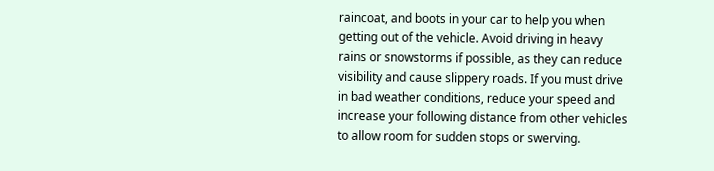raincoat, and boots in your car to help you when getting out of the vehicle. Avoid driving in heavy rains or snowstorms if possible, as they can reduce visibility and cause slippery roads. If you must drive in bad weather conditions, reduce your speed and increase your following distance from other vehicles to allow room for sudden stops or swerving.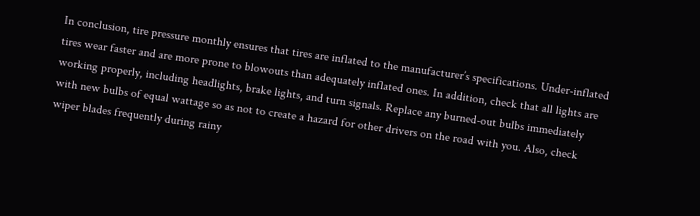In conclusion, tire pressure monthly ensures that tires are inflated to the manufacturer’s specifications. Under-inflated tires wear faster and are more prone to blowouts than adequately inflated ones. In addition, check that all lights are working properly, including headlights, brake lights, and turn signals. Replace any burned-out bulbs immediately with new bulbs of equal wattage so as not to create a hazard for other drivers on the road with you. Also, check wiper blades frequently during rainy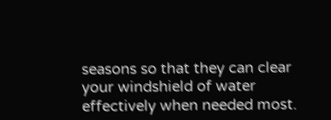seasons so that they can clear your windshield of water effectively when needed most.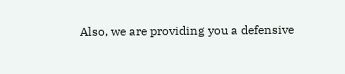Also, we are providing you a defensive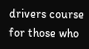drivers course for those who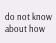do not know about how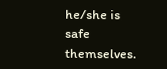he/she is safe themselves.